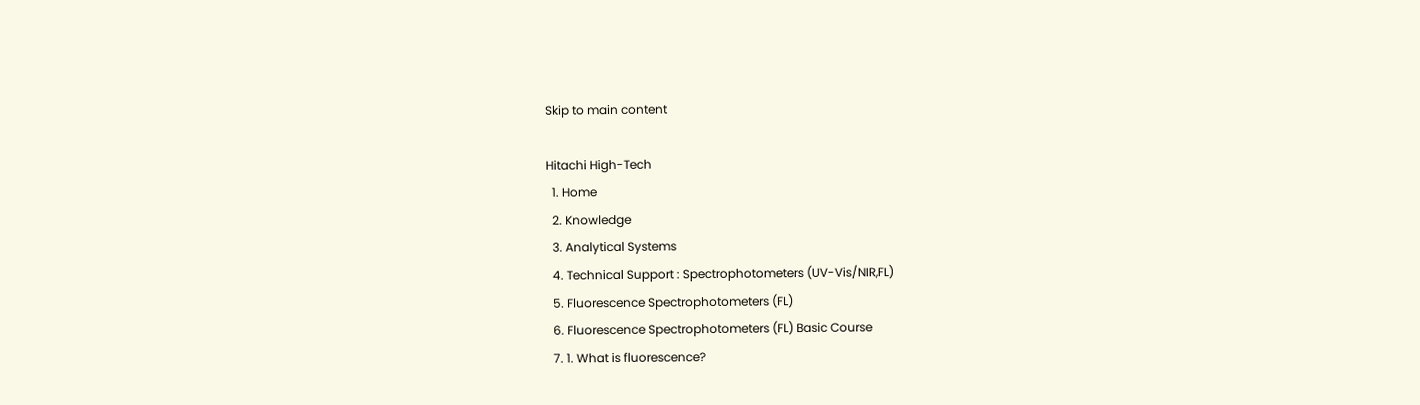Skip to main content

Hitachi High-Tech
  1. Home
  2. Knowledge
  3. Analytical Systems
  4. Technical Support : Spectrophotometers (UV-Vis/NIR,FL)
  5. Fluorescence Spectrophotometers (FL)
  6. Fluorescence Spectrophotometers (FL) Basic Course
  7. 1. What is fluorescence?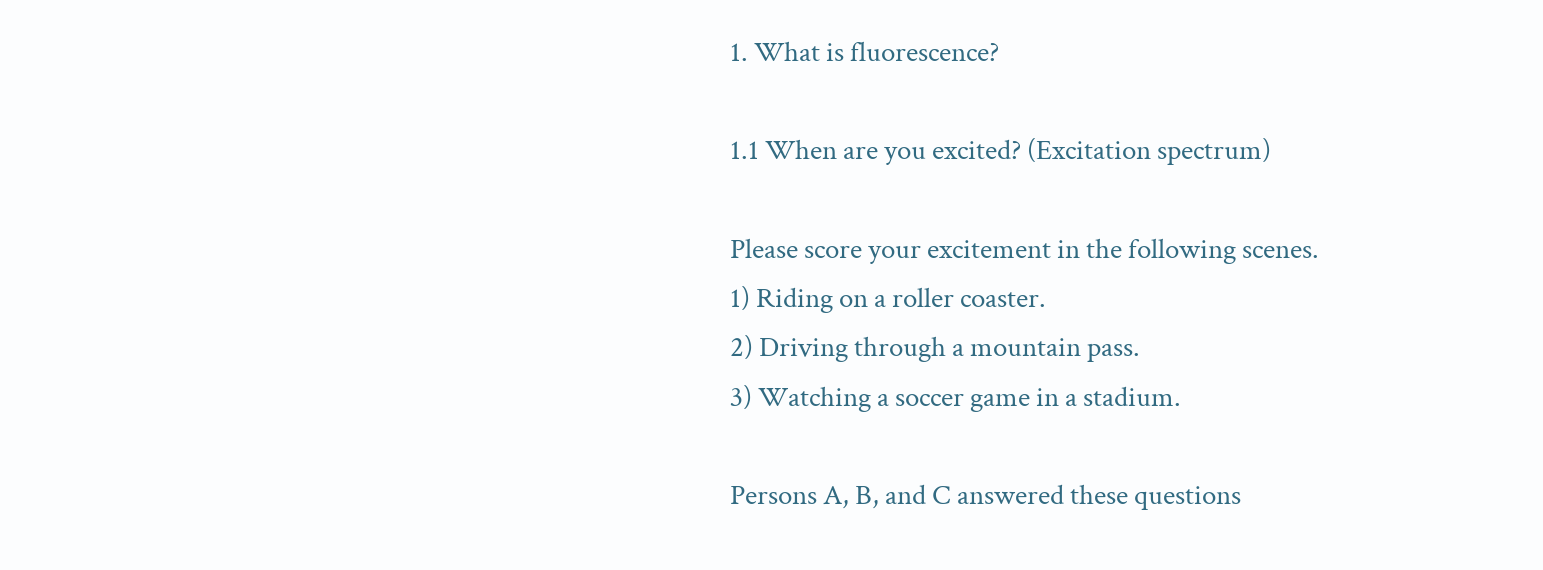1. What is fluorescence?

1.1 When are you excited? (Excitation spectrum)

Please score your excitement in the following scenes.
1) Riding on a roller coaster.
2) Driving through a mountain pass.
3) Watching a soccer game in a stadium.

Persons A, B, and C answered these questions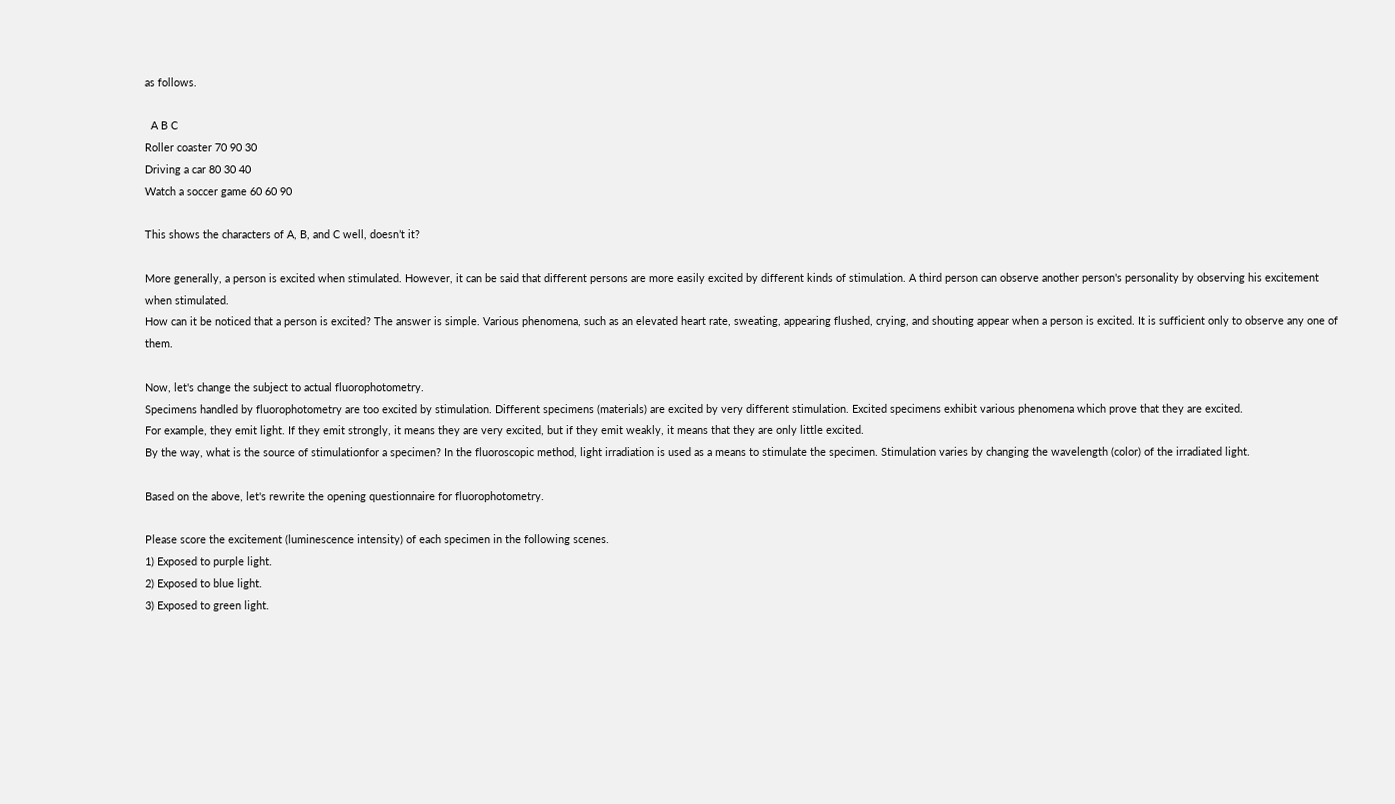as follows.

  A B C
Roller coaster 70 90 30
Driving a car 80 30 40
Watch a soccer game 60 60 90

This shows the characters of A, B, and C well, doesn’t it?

More generally, a person is excited when stimulated. However, it can be said that different persons are more easily excited by different kinds of stimulation. A third person can observe another person's personality by observing his excitement when stimulated.
How can it be noticed that a person is excited? The answer is simple. Various phenomena, such as an elevated heart rate, sweating, appearing flushed, crying, and shouting appear when a person is excited. It is sufficient only to observe any one of them.

Now, let's change the subject to actual fluorophotometry.
Specimens handled by fluorophotometry are too excited by stimulation. Different specimens (materials) are excited by very different stimulation. Excited specimens exhibit various phenomena which prove that they are excited.
For example, they emit light. If they emit strongly, it means they are very excited, but if they emit weakly, it means that they are only little excited.
By the way, what is the source of stimulationfor a specimen? In the fluoroscopic method, light irradiation is used as a means to stimulate the specimen. Stimulation varies by changing the wavelength (color) of the irradiated light.

Based on the above, let's rewrite the opening questionnaire for fluorophotometry.

Please score the excitement (luminescence intensity) of each specimen in the following scenes.
1) Exposed to purple light.
2) Exposed to blue light.
3) Exposed to green light.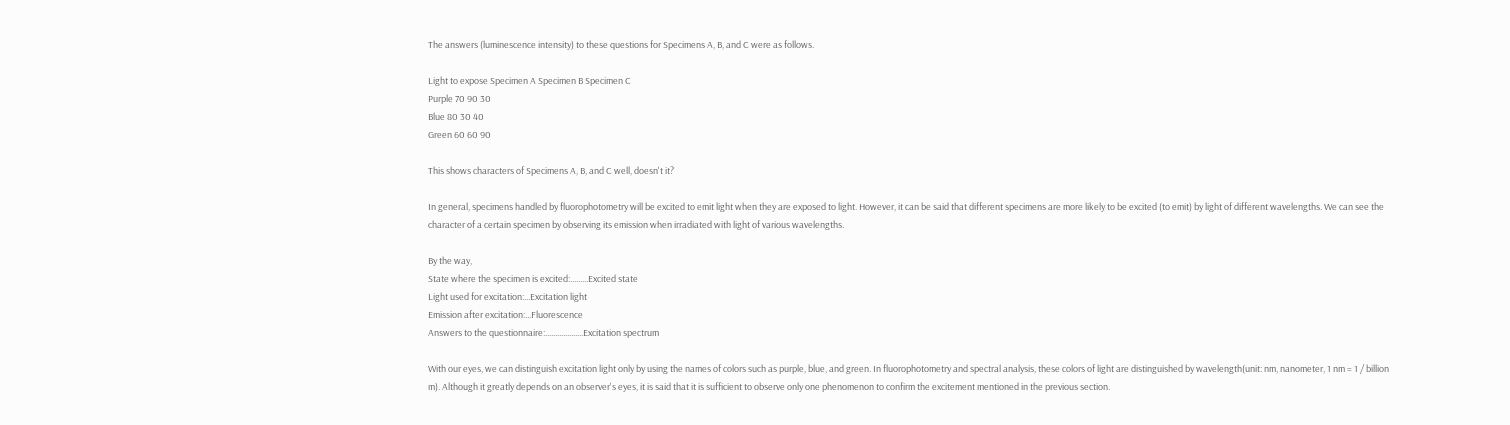The answers (luminescence intensity) to these questions for Specimens A, B, and C were as follows.

Light to expose Specimen A Specimen B Specimen C
Purple 70 90 30
Blue 80 30 40
Green 60 60 90

This shows characters of Specimens A, B, and C well, doesn't it?

In general, specimens handled by fluorophotometry will be excited to emit light when they are exposed to light. However, it can be said that different specimens are more likely to be excited (to emit) by light of different wavelengths. We can see the character of a certain specimen by observing its emission when irradiated with light of various wavelengths.

By the way,
State where the specimen is excited:.........Excited state
Light used for excitation:...Excitation light
Emission after excitation:...Fluorescence
Answers to the questionnaire:...................Excitation spectrum

With our eyes, we can distinguish excitation light only by using the names of colors such as purple, blue, and green. In fluorophotometry and spectral analysis, these colors of light are distinguished by wavelength(unit: nm, nanometer, 1 nm = 1 / billion m). Although it greatly depends on an observer's eyes, it is said that it is sufficient to observe only one phenomenon to confirm the excitement mentioned in the previous section.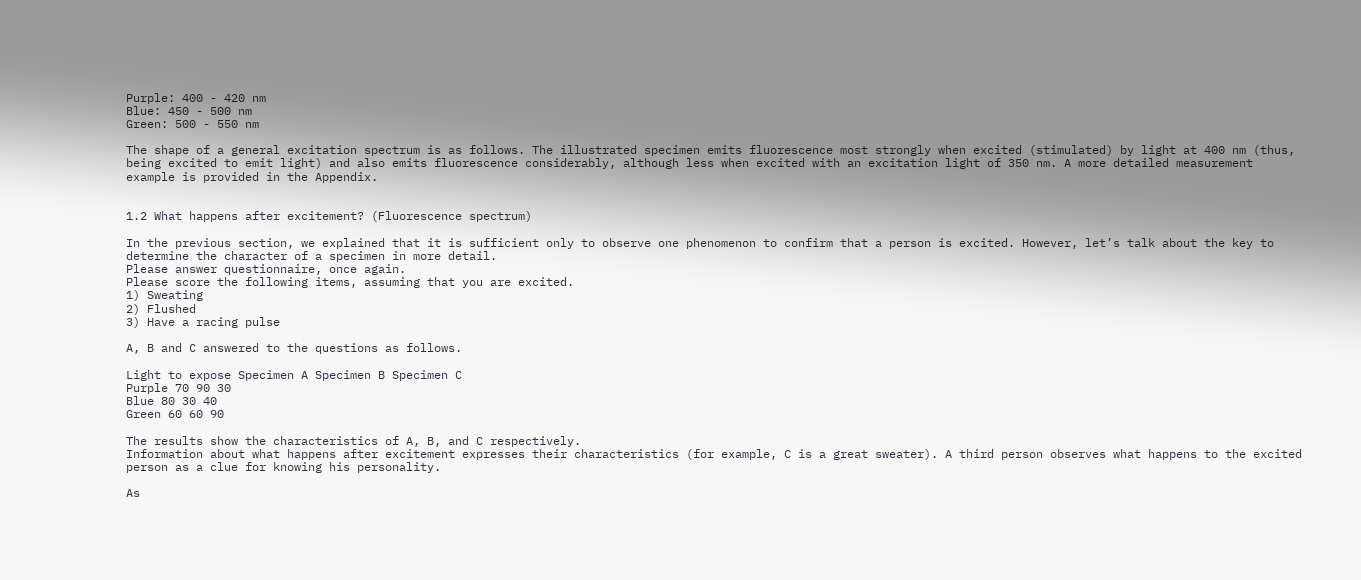Purple: 400 - 420 nm
Blue: 450 - 500 nm
Green: 500 - 550 nm

The shape of a general excitation spectrum is as follows. The illustrated specimen emits fluorescence most strongly when excited (stimulated) by light at 400 nm (thus, being excited to emit light) and also emits fluorescence considerably, although less when excited with an excitation light of 350 nm. A more detailed measurement example is provided in the Appendix.


1.2 What happens after excitement? (Fluorescence spectrum)

In the previous section, we explained that it is sufficient only to observe one phenomenon to confirm that a person is excited. However, let’s talk about the key to determine the character of a specimen in more detail.
Please answer questionnaire, once again.
Please score the following items, assuming that you are excited.
1) Sweating
2) Flushed
3) Have a racing pulse

A, B and C answered to the questions as follows.

Light to expose Specimen A Specimen B Specimen C
Purple 70 90 30
Blue 80 30 40
Green 60 60 90

The results show the characteristics of A, B, and C respectively.
Information about what happens after excitement expresses their characteristics (for example, C is a great sweater). A third person observes what happens to the excited person as a clue for knowing his personality.

As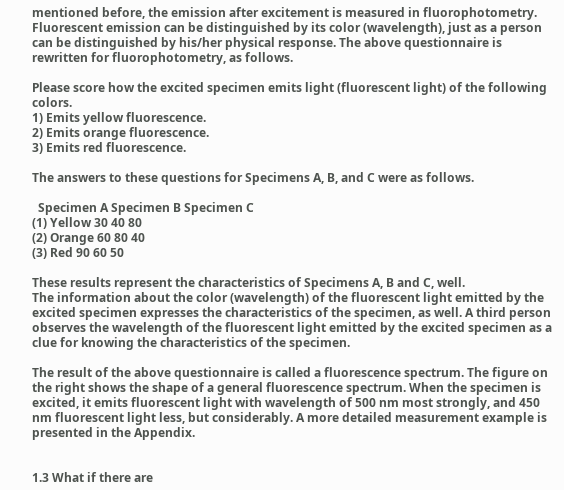mentioned before, the emission after excitement is measured in fluorophotometry. Fluorescent emission can be distinguished by its color (wavelength), just as a person can be distinguished by his/her physical response. The above questionnaire is rewritten for fluorophotometry, as follows.

Please score how the excited specimen emits light (fluorescent light) of the following colors.
1) Emits yellow fluorescence.
2) Emits orange fluorescence.
3) Emits red fluorescence.

The answers to these questions for Specimens A, B, and C were as follows.

  Specimen A Specimen B Specimen C
(1) Yellow 30 40 80
(2) Orange 60 80 40
(3) Red 90 60 50

These results represent the characteristics of Specimens A, B and C, well.
The information about the color (wavelength) of the fluorescent light emitted by the excited specimen expresses the characteristics of the specimen, as well. A third person observes the wavelength of the fluorescent light emitted by the excited specimen as a clue for knowing the characteristics of the specimen.

The result of the above questionnaire is called a fluorescence spectrum. The figure on the right shows the shape of a general fluorescence spectrum. When the specimen is excited, it emits fluorescent light with wavelength of 500 nm most strongly, and 450 nm fluorescent light less, but considerably. A more detailed measurement example is presented in the Appendix.


1.3 What if there are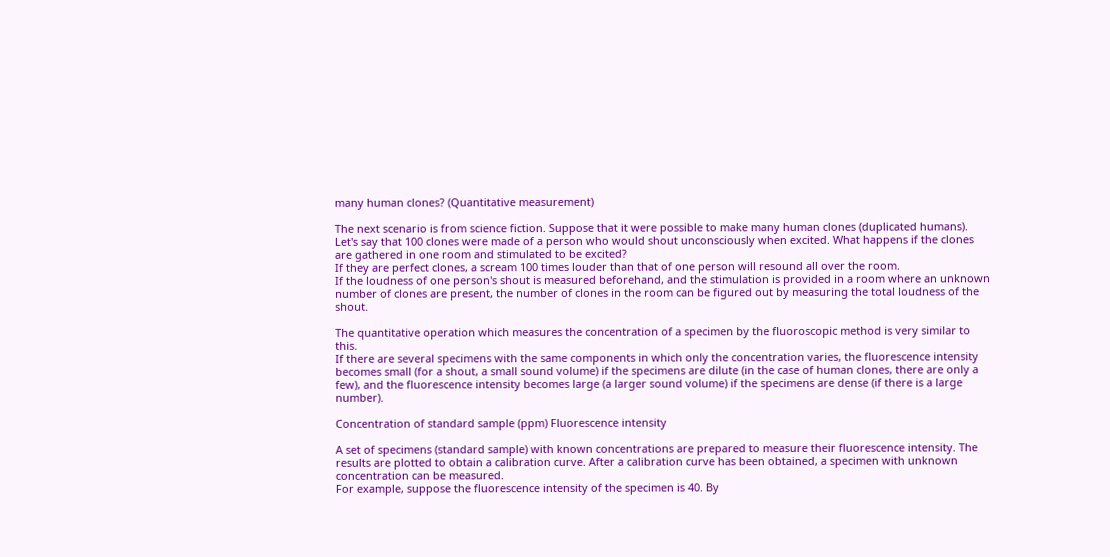many human clones? (Quantitative measurement)

The next scenario is from science fiction. Suppose that it were possible to make many human clones (duplicated humans). Let's say that 100 clones were made of a person who would shout unconsciously when excited. What happens if the clones are gathered in one room and stimulated to be excited?
If they are perfect clones, a scream 100 times louder than that of one person will resound all over the room.
If the loudness of one person's shout is measured beforehand, and the stimulation is provided in a room where an unknown number of clones are present, the number of clones in the room can be figured out by measuring the total loudness of the shout.

The quantitative operation which measures the concentration of a specimen by the fluoroscopic method is very similar to this.
If there are several specimens with the same components in which only the concentration varies, the fluorescence intensity becomes small (for a shout, a small sound volume) if the specimens are dilute (in the case of human clones, there are only a few), and the fluorescence intensity becomes large (a larger sound volume) if the specimens are dense (if there is a large number).

Concentration of standard sample (ppm) Fluorescence intensity

A set of specimens (standard sample) with known concentrations are prepared to measure their fluorescence intensity. The results are plotted to obtain a calibration curve. After a calibration curve has been obtained, a specimen with unknown concentration can be measured.
For example, suppose the fluorescence intensity of the specimen is 40. By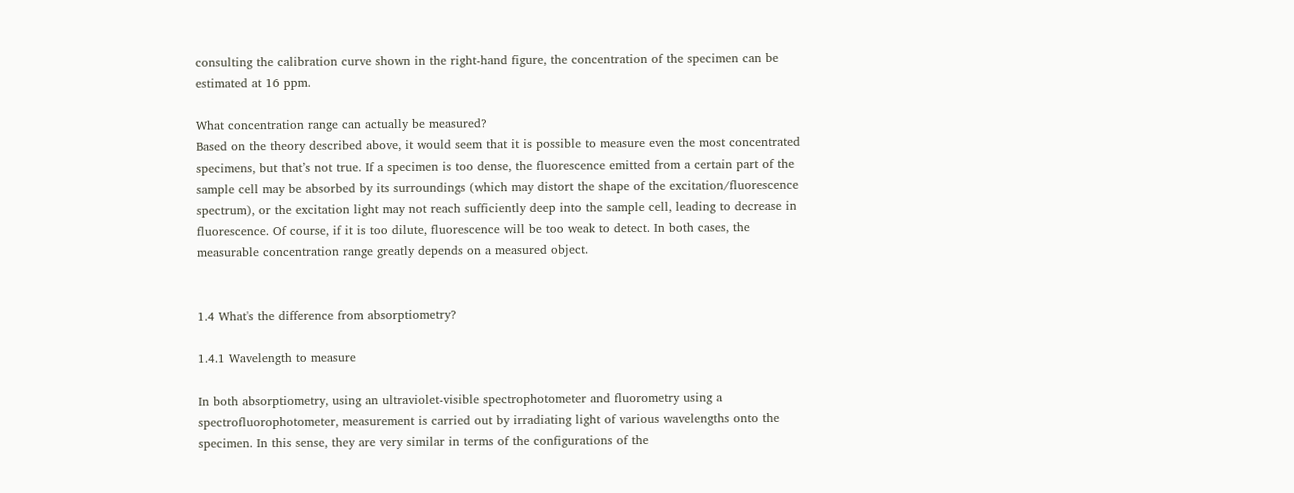consulting the calibration curve shown in the right-hand figure, the concentration of the specimen can be estimated at 16 ppm.

What concentration range can actually be measured?
Based on the theory described above, it would seem that it is possible to measure even the most concentrated specimens, but that’s not true. If a specimen is too dense, the fluorescence emitted from a certain part of the sample cell may be absorbed by its surroundings (which may distort the shape of the excitation/fluorescence spectrum), or the excitation light may not reach sufficiently deep into the sample cell, leading to decrease in fluorescence. Of course, if it is too dilute, fluorescence will be too weak to detect. In both cases, the measurable concentration range greatly depends on a measured object.


1.4 What's the difference from absorptiometry?

1.4.1 Wavelength to measure

In both absorptiometry, using an ultraviolet-visible spectrophotometer and fluorometry using a spectrofluorophotometer, measurement is carried out by irradiating light of various wavelengths onto the specimen. In this sense, they are very similar in terms of the configurations of the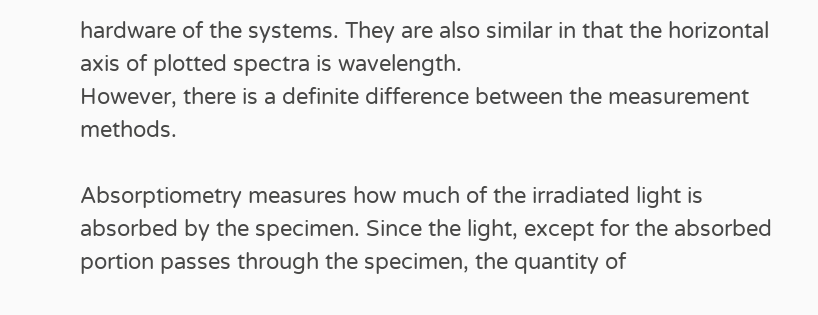hardware of the systems. They are also similar in that the horizontal axis of plotted spectra is wavelength.
However, there is a definite difference between the measurement methods.

Absorptiometry measures how much of the irradiated light is absorbed by the specimen. Since the light, except for the absorbed portion passes through the specimen, the quantity of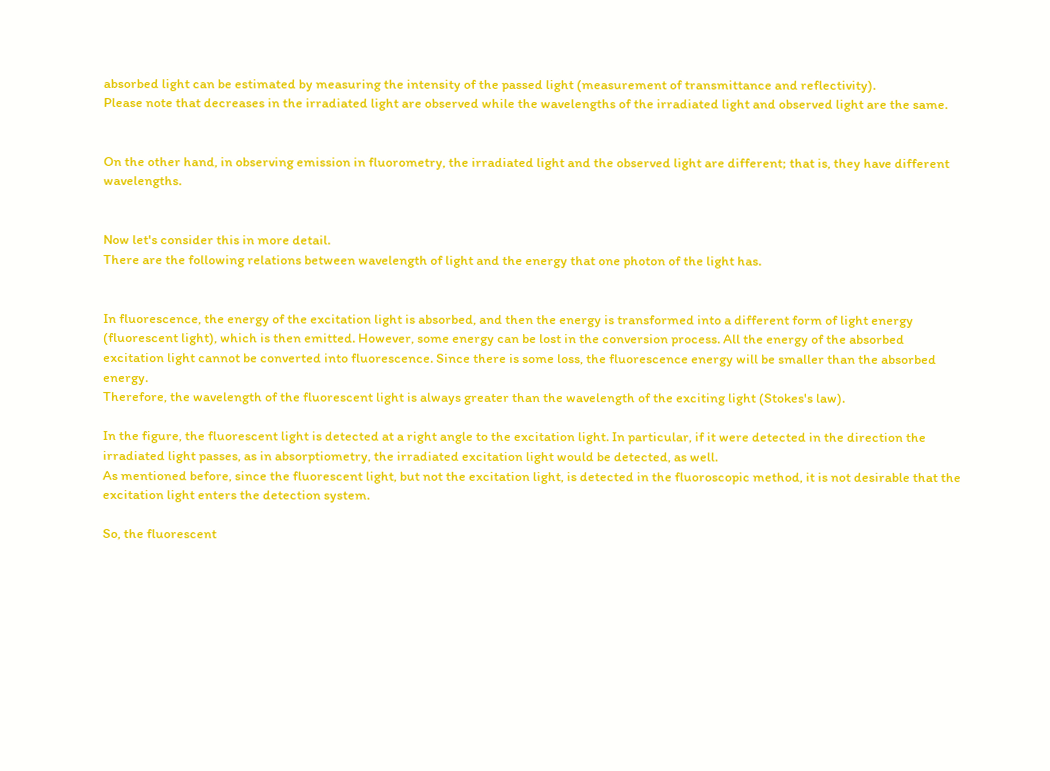absorbed light can be estimated by measuring the intensity of the passed light (measurement of transmittance and reflectivity).
Please note that decreases in the irradiated light are observed while the wavelengths of the irradiated light and observed light are the same.


On the other hand, in observing emission in fluorometry, the irradiated light and the observed light are different; that is, they have different wavelengths.


Now let's consider this in more detail.
There are the following relations between wavelength of light and the energy that one photon of the light has.


In fluorescence, the energy of the excitation light is absorbed, and then the energy is transformed into a different form of light energy (fluorescent light), which is then emitted. However, some energy can be lost in the conversion process. All the energy of the absorbed excitation light cannot be converted into fluorescence. Since there is some loss, the fluorescence energy will be smaller than the absorbed energy.
Therefore, the wavelength of the fluorescent light is always greater than the wavelength of the exciting light (Stokes's law).

In the figure, the fluorescent light is detected at a right angle to the excitation light. In particular, if it were detected in the direction the irradiated light passes, as in absorptiometry, the irradiated excitation light would be detected, as well.
As mentioned before, since the fluorescent light, but not the excitation light, is detected in the fluoroscopic method, it is not desirable that the excitation light enters the detection system.

So, the fluorescent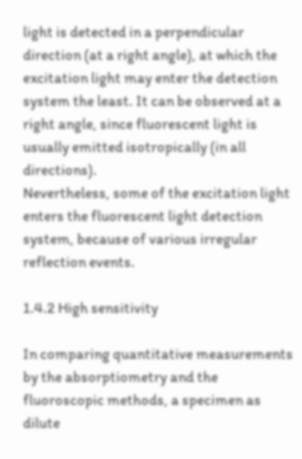light is detected in a perpendicular direction (at a right angle), at which the excitation light may enter the detection system the least. It can be observed at a right angle, since fluorescent light is usually emitted isotropically (in all directions).
Nevertheless, some of the excitation light enters the fluorescent light detection system, because of various irregular reflection events.

1.4.2 High sensitivity

In comparing quantitative measurements by the absorptiometry and the fluoroscopic methods, a specimen as dilute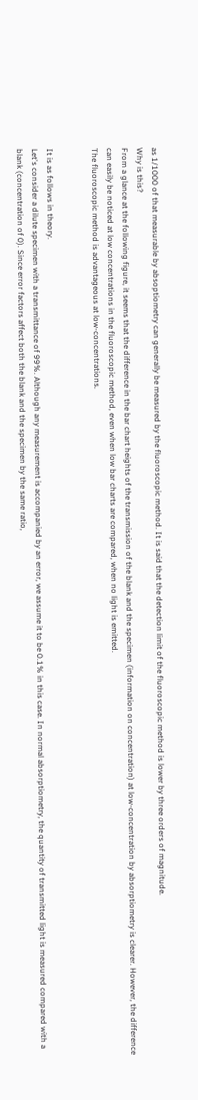as 1/1000 of that measurable by absoptiometry can generally be measured by the fluoroscopic method. It is said that the detection limit of the fluoroscopic method is lower by three orders of magnitude.
Why is this?
From a glance at the following figure, it seems that the difference in the bar chart heights of the transmission of the blank and the specimen (information on concentration) at low-concentration by absorptiometry is clearer. However, the difference can easily be noticed at low concentrations in the fluoroscopic method, even when low bar charts are compared, when no light is emitted.
The fluoroscopic method is advantageous at low-concentrations.


It is as follows in theory.
Let's consider a dilute specimen with a transmittance of 99%. Although any measurement is accompanied by an error, we assume it to be 0.1% in this case. In normal absorptiometry, the quantity of transmitted light is measured compared with a blank (concentration of 0). Since error factors affect both the blank and the specimen by the same ratio,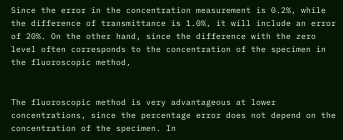Since the error in the concentration measurement is 0.2%, while the difference of transmittance is 1.0%, it will include an error of 20%. On the other hand, since the difference with the zero level often corresponds to the concentration of the specimen in the fluoroscopic method,


The fluoroscopic method is very advantageous at lower concentrations, since the percentage error does not depend on the concentration of the specimen. In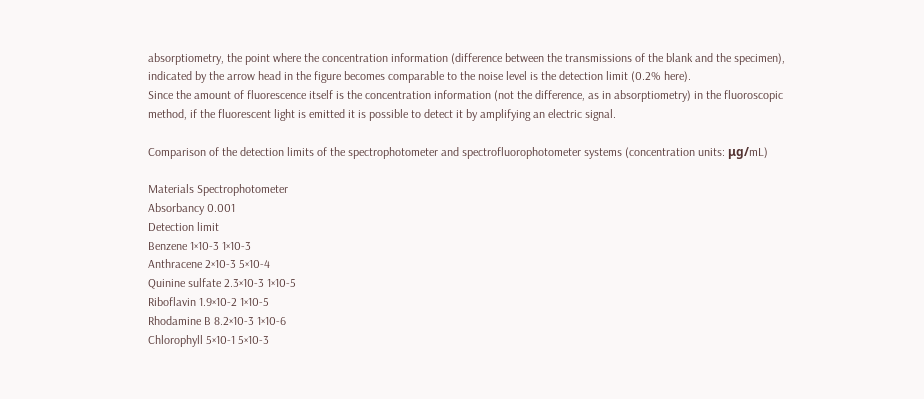absorptiometry, the point where the concentration information (difference between the transmissions of the blank and the specimen), indicated by the arrow head in the figure becomes comparable to the noise level is the detection limit (0.2% here).
Since the amount of fluorescence itself is the concentration information (not the difference, as in absorptiometry) in the fluoroscopic method, if the fluorescent light is emitted it is possible to detect it by amplifying an electric signal.

Comparison of the detection limits of the spectrophotometer and spectrofluorophotometer systems (concentration units: μg/mL)

Materials Spectrophotometer
Absorbancy 0.001
Detection limit
Benzene 1×10-3 1×10-3
Anthracene 2×10-3 5×10-4
Quinine sulfate 2.3×10-3 1×10-5
Riboflavin 1.9×10-2 1×10-5
Rhodamine B 8.2×10-3 1×10-6
Chlorophyll 5×10-1 5×10-3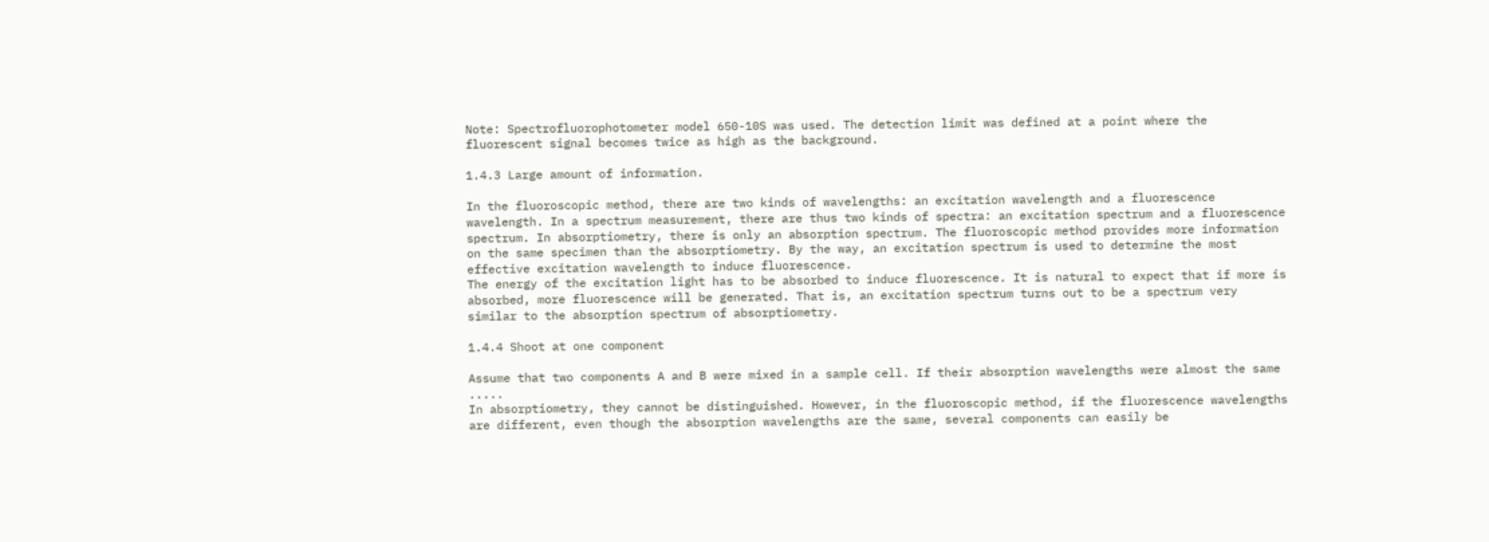Note: Spectrofluorophotometer model 650-10S was used. The detection limit was defined at a point where the fluorescent signal becomes twice as high as the background.

1.4.3 Large amount of information.

In the fluoroscopic method, there are two kinds of wavelengths: an excitation wavelength and a fluorescence wavelength. In a spectrum measurement, there are thus two kinds of spectra: an excitation spectrum and a fluorescence spectrum. In absorptiometry, there is only an absorption spectrum. The fluoroscopic method provides more information on the same specimen than the absorptiometry. By the way, an excitation spectrum is used to determine the most effective excitation wavelength to induce fluorescence.
The energy of the excitation light has to be absorbed to induce fluorescence. It is natural to expect that if more is absorbed, more fluorescence will be generated. That is, an excitation spectrum turns out to be a spectrum very similar to the absorption spectrum of absorptiometry.

1.4.4 Shoot at one component

Assume that two components A and B were mixed in a sample cell. If their absorption wavelengths were almost the same .....
In absorptiometry, they cannot be distinguished. However, in the fluoroscopic method, if the fluorescence wavelengths are different, even though the absorption wavelengths are the same, several components can easily be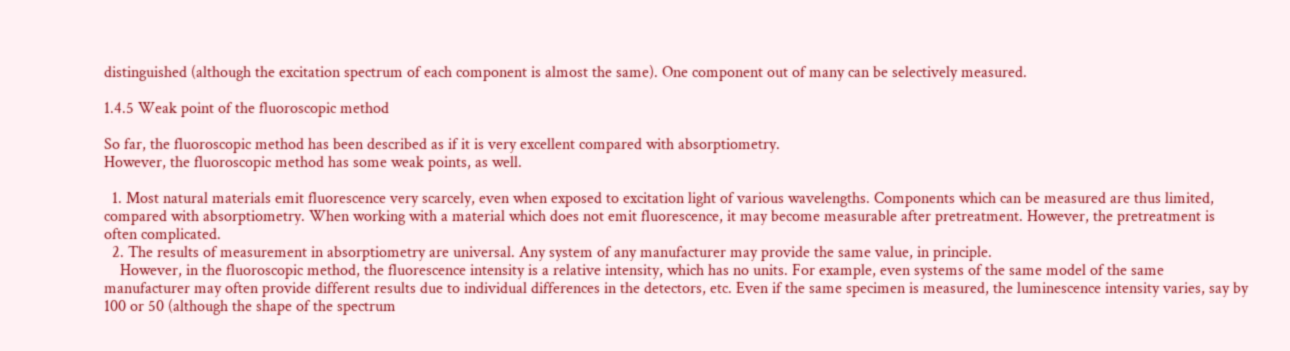distinguished (although the excitation spectrum of each component is almost the same). One component out of many can be selectively measured.

1.4.5 Weak point of the fluoroscopic method

So far, the fluoroscopic method has been described as if it is very excellent compared with absorptiometry.
However, the fluoroscopic method has some weak points, as well.

  1. Most natural materials emit fluorescence very scarcely, even when exposed to excitation light of various wavelengths. Components which can be measured are thus limited, compared with absorptiometry. When working with a material which does not emit fluorescence, it may become measurable after pretreatment. However, the pretreatment is often complicated.
  2. The results of measurement in absorptiometry are universal. Any system of any manufacturer may provide the same value, in principle.
    However, in the fluoroscopic method, the fluorescence intensity is a relative intensity, which has no units. For example, even systems of the same model of the same manufacturer may often provide different results due to individual differences in the detectors, etc. Even if the same specimen is measured, the luminescence intensity varies, say by 100 or 50 (although the shape of the spectrum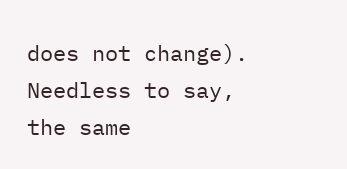does not change). Needless to say, the same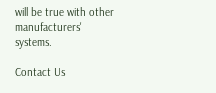will be true with other manufacturers' systems.

Contact Us